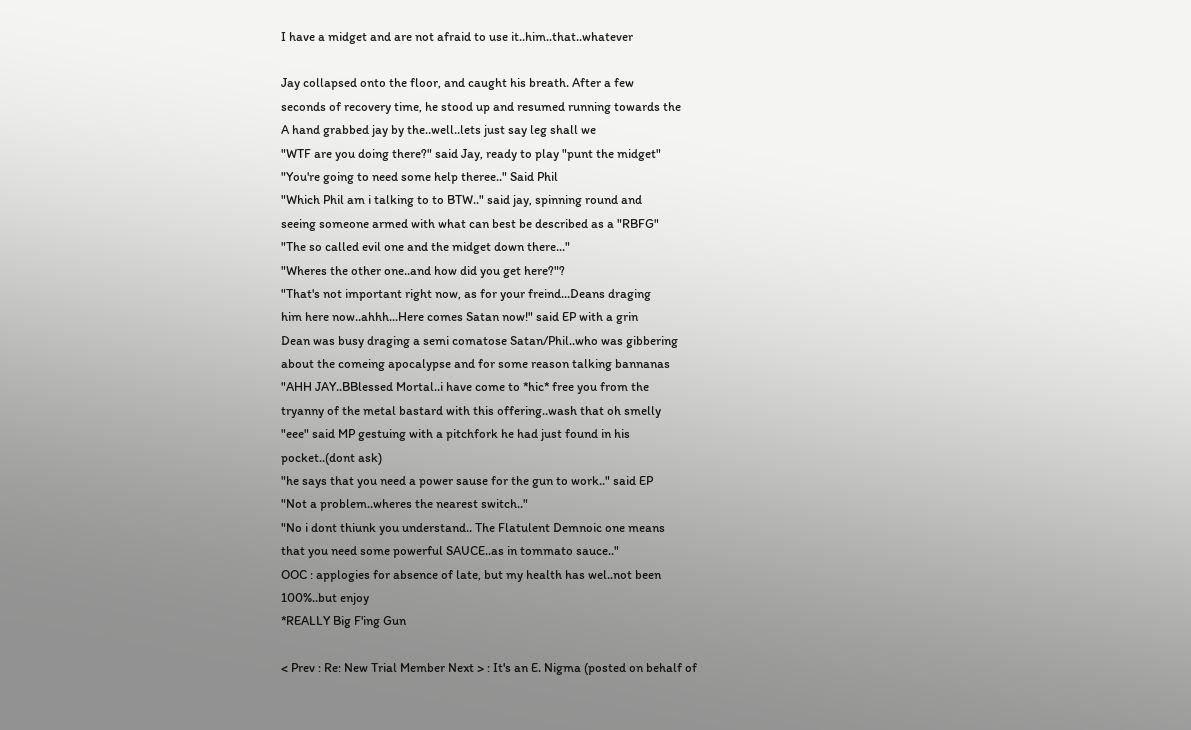I have a midget and are not afraid to use it..him..that..whatever

Jay collapsed onto the floor, and caught his breath. After a few
seconds of recovery time, he stood up and resumed running towards the
A hand grabbed jay by the..well..lets just say leg shall we
"WTF are you doing there?" said Jay, ready to play "punt the midget"
"You're going to need some help theree.." Said Phil
"Which Phil am i talking to to BTW.." said jay, spinning round and
seeing someone armed with what can best be described as a "RBFG"
"The so called evil one and the midget down there..."
"Wheres the other one..and how did you get here?"?
"That's not important right now, as for your freind...Deans draging
him here now..ahhh...Here comes Satan now!" said EP with a grin
Dean was busy draging a semi comatose Satan/Phil..who was gibbering
about the comeing apocalypse and for some reason talking bannanas
"AHH JAY..BBlessed Mortal..i have come to *hic* free you from the
tryanny of the metal bastard with this offering..wash that oh smelly
"eee" said MP gestuing with a pitchfork he had just found in his
pocket..(dont ask)
"he says that you need a power sause for the gun to work.." said EP
"Not a problem..wheres the nearest switch.."
"No i dont thiunk you understand.. The Flatulent Demnoic one means
that you need some powerful SAUCE..as in tommato sauce.."
OOC : applogies for absence of late, but my health has wel..not been
100%..but enjoy
*REALLY Big F'ing Gun

< Prev : Re: New Trial Member Next > : It's an E. Nigma (posted on behalf of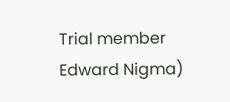Trial member Edward Nigma)